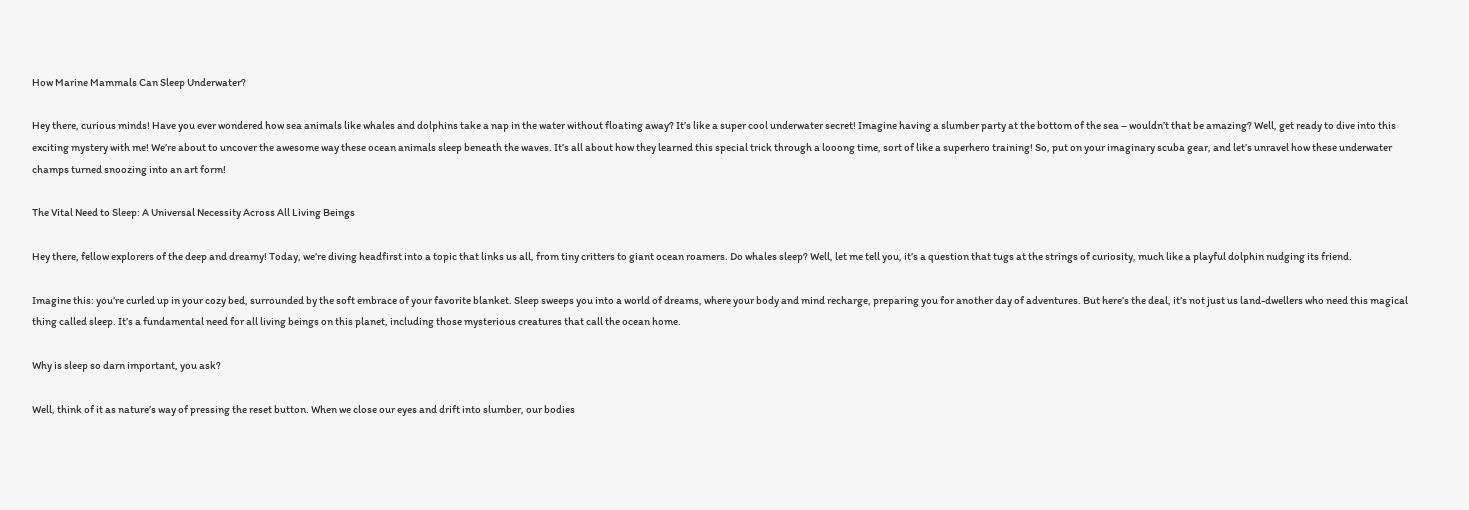How Marine Mammals Can Sleep Underwater?

Hey there, curious minds! Have you ever wondered how sea animals like whales and dolphins take a nap in the water without floating away? It’s like a super cool underwater secret! Imagine having a slumber party at the bottom of the sea – wouldn’t that be amazing? Well, get ready to dive into this exciting mystery with me! We’re about to uncover the awesome way these ocean animals sleep beneath the waves. It’s all about how they learned this special trick through a looong time, sort of like a superhero training! So, put on your imaginary scuba gear, and let’s unravel how these underwater champs turned snoozing into an art form!

The Vital Need to Sleep: A Universal Necessity Across All Living Beings

Hey there, fellow explorers of the deep and dreamy! Today, we’re diving headfirst into a topic that links us all, from tiny critters to giant ocean roamers. Do whales sleep? Well, let me tell you, it’s a question that tugs at the strings of curiosity, much like a playful dolphin nudging its friend.

Imagine this: you’re curled up in your cozy bed, surrounded by the soft embrace of your favorite blanket. Sleep sweeps you into a world of dreams, where your body and mind recharge, preparing you for another day of adventures. But here’s the deal, it’s not just us land-dwellers who need this magical thing called sleep. It’s a fundamental need for all living beings on this planet, including those mysterious creatures that call the ocean home.

Why is sleep so darn important, you ask?

Well, think of it as nature’s way of pressing the reset button. When we close our eyes and drift into slumber, our bodies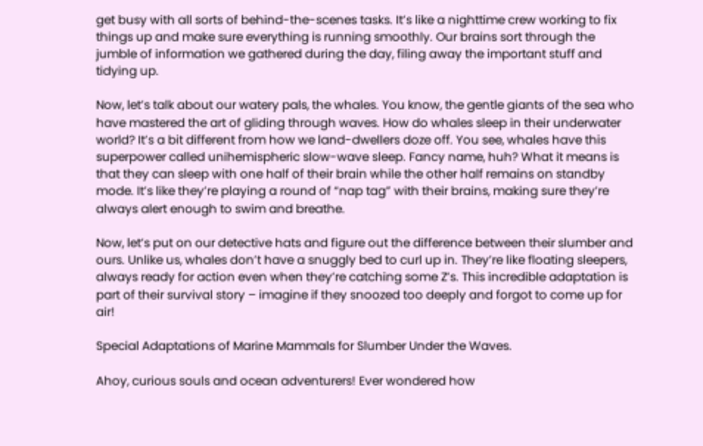get busy with all sorts of behind-the-scenes tasks. It’s like a nighttime crew working to fix things up and make sure everything is running smoothly. Our brains sort through the jumble of information we gathered during the day, filing away the important stuff and tidying up.

Now, let’s talk about our watery pals, the whales. You know, the gentle giants of the sea who have mastered the art of gliding through waves. How do whales sleep in their underwater world? It’s a bit different from how we land-dwellers doze off. You see, whales have this superpower called unihemispheric slow-wave sleep. Fancy name, huh? What it means is that they can sleep with one half of their brain while the other half remains on standby mode. It’s like they’re playing a round of “nap tag” with their brains, making sure they’re always alert enough to swim and breathe.

Now, let’s put on our detective hats and figure out the difference between their slumber and ours. Unlike us, whales don’t have a snuggly bed to curl up in. They’re like floating sleepers, always ready for action even when they’re catching some Z’s. This incredible adaptation is part of their survival story – imagine if they snoozed too deeply and forgot to come up for air!

Special Adaptations of Marine Mammals for Slumber Under the Waves.

Ahoy, curious souls and ocean adventurers! Ever wondered how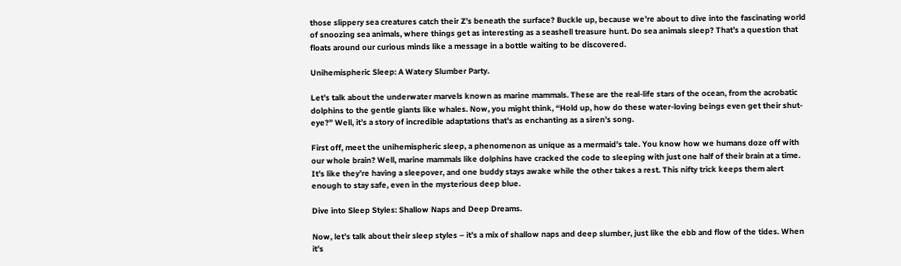those slippery sea creatures catch their Z’s beneath the surface? Buckle up, because we’re about to dive into the fascinating world of snoozing sea animals, where things get as interesting as a seashell treasure hunt. Do sea animals sleep? That’s a question that floats around our curious minds like a message in a bottle waiting to be discovered.

Unihemispheric Sleep: A Watery Slumber Party.

Let’s talk about the underwater marvels known as marine mammals. These are the real-life stars of the ocean, from the acrobatic dolphins to the gentle giants like whales. Now, you might think, “Hold up, how do these water-loving beings even get their shut-eye?” Well, it’s a story of incredible adaptations that’s as enchanting as a siren’s song.

First off, meet the unihemispheric sleep, a phenomenon as unique as a mermaid’s tale. You know how we humans doze off with our whole brain? Well, marine mammals like dolphins have cracked the code to sleeping with just one half of their brain at a time. It’s like they’re having a sleepover, and one buddy stays awake while the other takes a rest. This nifty trick keeps them alert enough to stay safe, even in the mysterious deep blue.

Dive into Sleep Styles: Shallow Naps and Deep Dreams.

Now, let’s talk about their sleep styles – it’s a mix of shallow naps and deep slumber, just like the ebb and flow of the tides. When it’s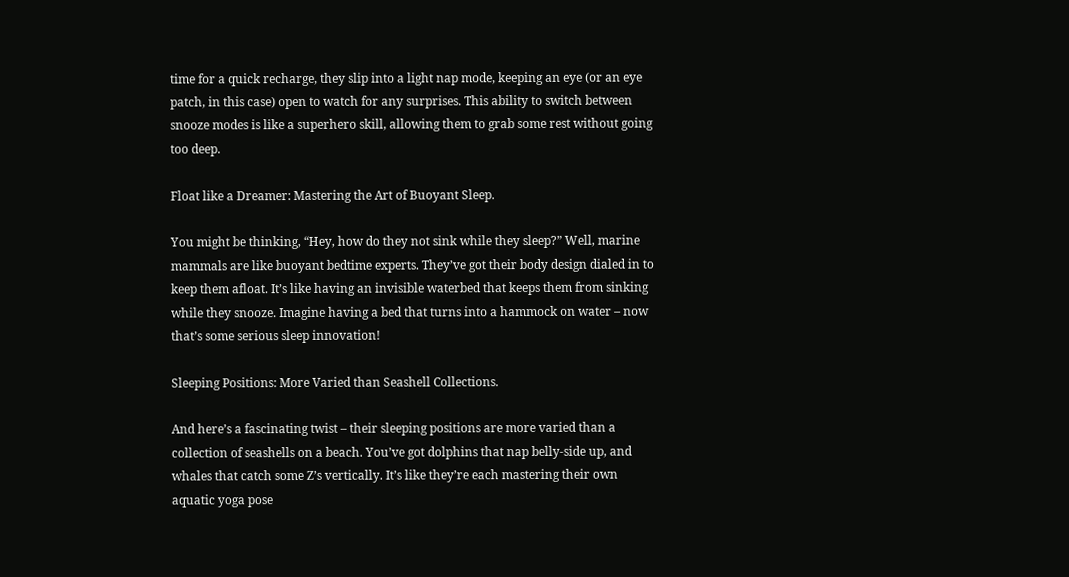time for a quick recharge, they slip into a light nap mode, keeping an eye (or an eye patch, in this case) open to watch for any surprises. This ability to switch between snooze modes is like a superhero skill, allowing them to grab some rest without going too deep.

Float like a Dreamer: Mastering the Art of Buoyant Sleep.

You might be thinking, “Hey, how do they not sink while they sleep?” Well, marine mammals are like buoyant bedtime experts. They’ve got their body design dialed in to keep them afloat. It’s like having an invisible waterbed that keeps them from sinking while they snooze. Imagine having a bed that turns into a hammock on water – now that’s some serious sleep innovation!

Sleeping Positions: More Varied than Seashell Collections.

And here’s a fascinating twist – their sleeping positions are more varied than a collection of seashells on a beach. You’ve got dolphins that nap belly-side up, and whales that catch some Z’s vertically. It’s like they’re each mastering their own aquatic yoga pose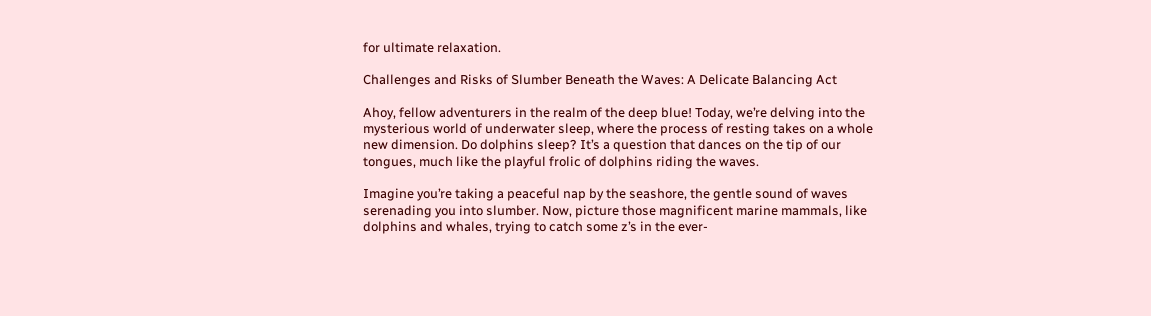for ultimate relaxation.

Challenges and Risks of Slumber Beneath the Waves: A Delicate Balancing Act

Ahoy, fellow adventurers in the realm of the deep blue! Today, we’re delving into the mysterious world of underwater sleep, where the process of resting takes on a whole new dimension. Do dolphins sleep? It’s a question that dances on the tip of our tongues, much like the playful frolic of dolphins riding the waves.

Imagine you’re taking a peaceful nap by the seashore, the gentle sound of waves serenading you into slumber. Now, picture those magnificent marine mammals, like dolphins and whales, trying to catch some z’s in the ever-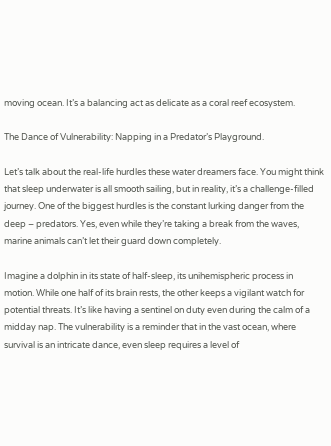moving ocean. It’s a balancing act as delicate as a coral reef ecosystem.

The Dance of Vulnerability: Napping in a Predator’s Playground.

Let’s talk about the real-life hurdles these water dreamers face. You might think that sleep underwater is all smooth sailing, but in reality, it’s a challenge-filled journey. One of the biggest hurdles is the constant lurking danger from the deep – predators. Yes, even while they’re taking a break from the waves, marine animals can’t let their guard down completely.

Imagine a dolphin in its state of half-sleep, its unihemispheric process in motion. While one half of its brain rests, the other keeps a vigilant watch for potential threats. It’s like having a sentinel on duty even during the calm of a midday nap. The vulnerability is a reminder that in the vast ocean, where survival is an intricate dance, even sleep requires a level of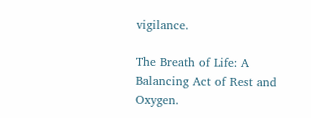vigilance.

The Breath of Life: A Balancing Act of Rest and Oxygen.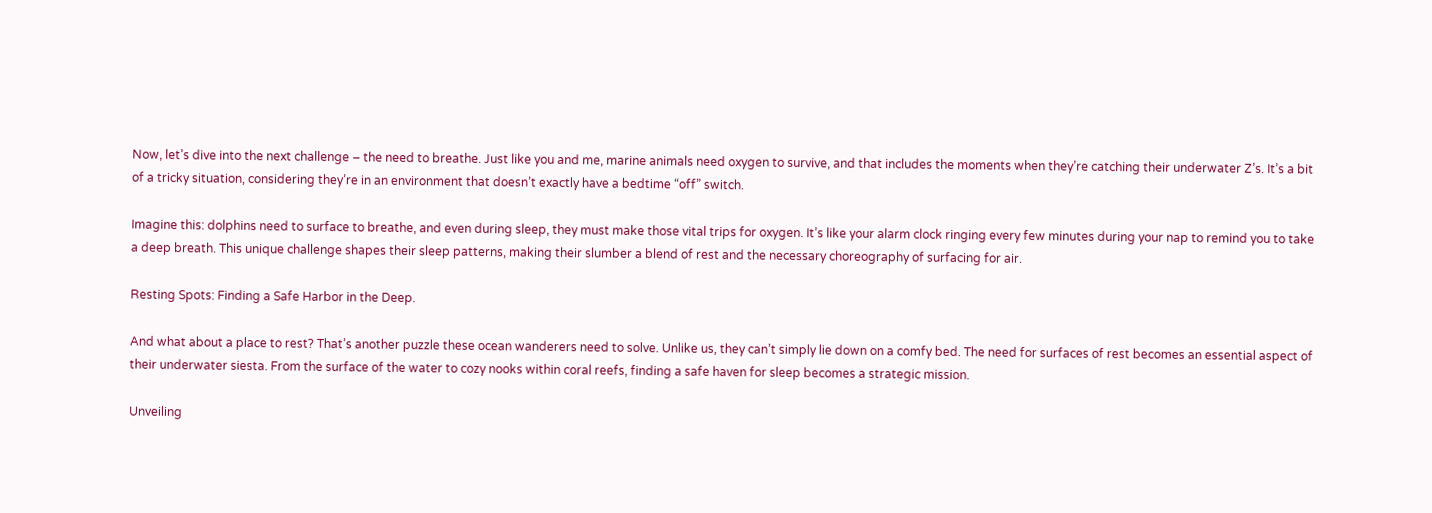Now, let’s dive into the next challenge – the need to breathe. Just like you and me, marine animals need oxygen to survive, and that includes the moments when they’re catching their underwater Z’s. It’s a bit of a tricky situation, considering they’re in an environment that doesn’t exactly have a bedtime “off” switch.

Imagine this: dolphins need to surface to breathe, and even during sleep, they must make those vital trips for oxygen. It’s like your alarm clock ringing every few minutes during your nap to remind you to take a deep breath. This unique challenge shapes their sleep patterns, making their slumber a blend of rest and the necessary choreography of surfacing for air.

Resting Spots: Finding a Safe Harbor in the Deep.

And what about a place to rest? That’s another puzzle these ocean wanderers need to solve. Unlike us, they can’t simply lie down on a comfy bed. The need for surfaces of rest becomes an essential aspect of their underwater siesta. From the surface of the water to cozy nooks within coral reefs, finding a safe haven for sleep becomes a strategic mission.

Unveiling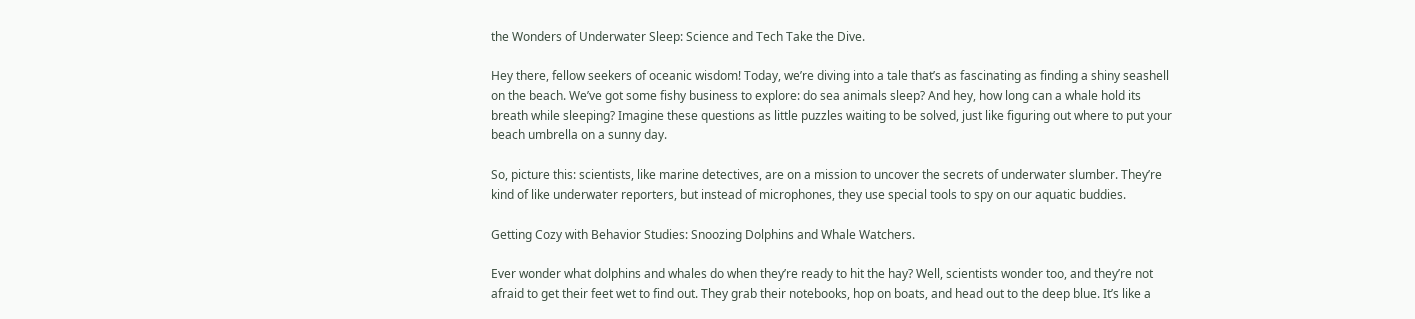the Wonders of Underwater Sleep: Science and Tech Take the Dive.

Hey there, fellow seekers of oceanic wisdom! Today, we’re diving into a tale that’s as fascinating as finding a shiny seashell on the beach. We’ve got some fishy business to explore: do sea animals sleep? And hey, how long can a whale hold its breath while sleeping? Imagine these questions as little puzzles waiting to be solved, just like figuring out where to put your beach umbrella on a sunny day.

So, picture this: scientists, like marine detectives, are on a mission to uncover the secrets of underwater slumber. They’re kind of like underwater reporters, but instead of microphones, they use special tools to spy on our aquatic buddies.

Getting Cozy with Behavior Studies: Snoozing Dolphins and Whale Watchers.

Ever wonder what dolphins and whales do when they’re ready to hit the hay? Well, scientists wonder too, and they’re not afraid to get their feet wet to find out. They grab their notebooks, hop on boats, and head out to the deep blue. It’s like a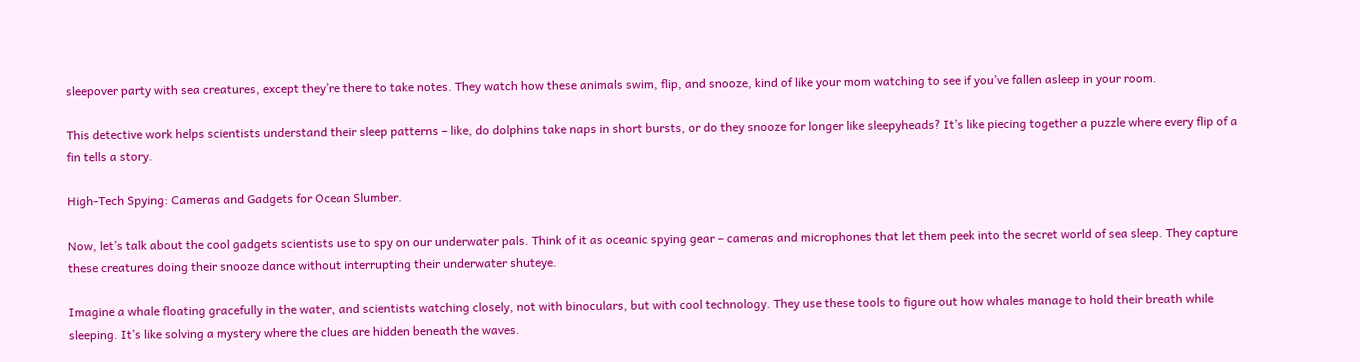sleepover party with sea creatures, except they’re there to take notes. They watch how these animals swim, flip, and snooze, kind of like your mom watching to see if you’ve fallen asleep in your room.

This detective work helps scientists understand their sleep patterns – like, do dolphins take naps in short bursts, or do they snooze for longer like sleepyheads? It’s like piecing together a puzzle where every flip of a fin tells a story.

High-Tech Spying: Cameras and Gadgets for Ocean Slumber.

Now, let’s talk about the cool gadgets scientists use to spy on our underwater pals. Think of it as oceanic spying gear – cameras and microphones that let them peek into the secret world of sea sleep. They capture these creatures doing their snooze dance without interrupting their underwater shuteye.

Imagine a whale floating gracefully in the water, and scientists watching closely, not with binoculars, but with cool technology. They use these tools to figure out how whales manage to hold their breath while sleeping. It’s like solving a mystery where the clues are hidden beneath the waves.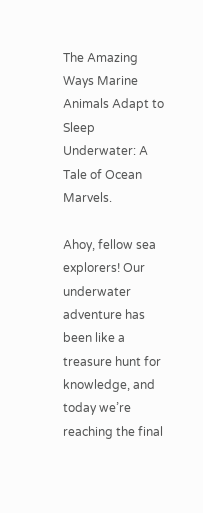The Amazing Ways Marine Animals Adapt to Sleep Underwater: A Tale of Ocean Marvels.

Ahoy, fellow sea explorers! Our underwater adventure has been like a treasure hunt for knowledge, and today we’re reaching the final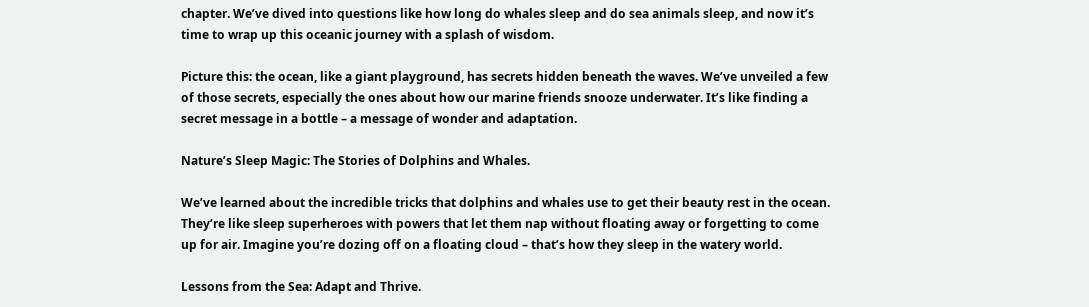chapter. We’ve dived into questions like how long do whales sleep and do sea animals sleep, and now it’s time to wrap up this oceanic journey with a splash of wisdom.

Picture this: the ocean, like a giant playground, has secrets hidden beneath the waves. We’ve unveiled a few of those secrets, especially the ones about how our marine friends snooze underwater. It’s like finding a secret message in a bottle – a message of wonder and adaptation.

Nature’s Sleep Magic: The Stories of Dolphins and Whales.

We’ve learned about the incredible tricks that dolphins and whales use to get their beauty rest in the ocean. They’re like sleep superheroes with powers that let them nap without floating away or forgetting to come up for air. Imagine you’re dozing off on a floating cloud – that’s how they sleep in the watery world.

Lessons from the Sea: Adapt and Thrive.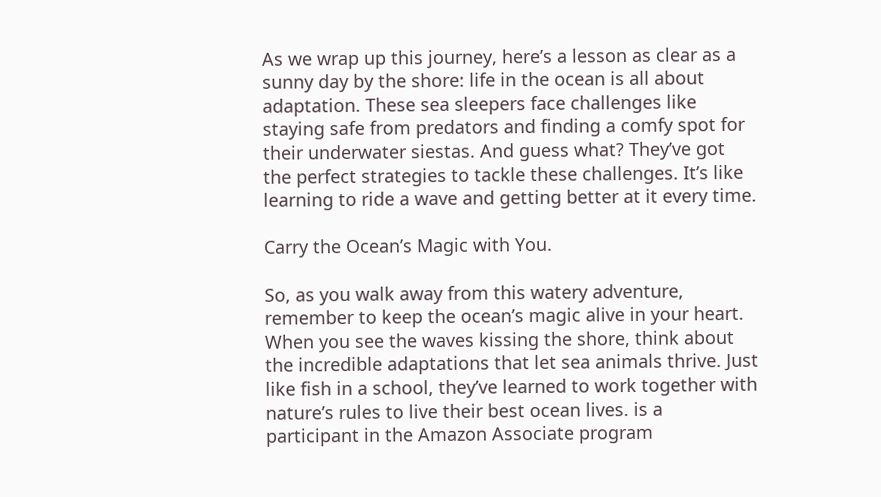As we wrap up this journey, here’s a lesson as clear as a sunny day by the shore: life in the ocean is all about adaptation. These sea sleepers face challenges like staying safe from predators and finding a comfy spot for their underwater siestas. And guess what? They’ve got the perfect strategies to tackle these challenges. It’s like learning to ride a wave and getting better at it every time.

Carry the Ocean’s Magic with You.

So, as you walk away from this watery adventure, remember to keep the ocean’s magic alive in your heart. When you see the waves kissing the shore, think about the incredible adaptations that let sea animals thrive. Just like fish in a school, they’ve learned to work together with nature’s rules to live their best ocean lives. is a participant in the Amazon Associate program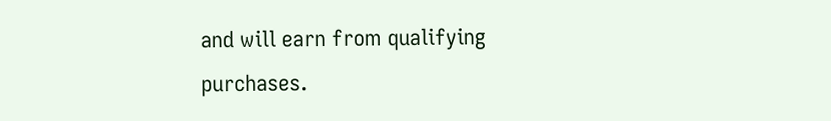and will earn from qualifying purchases.